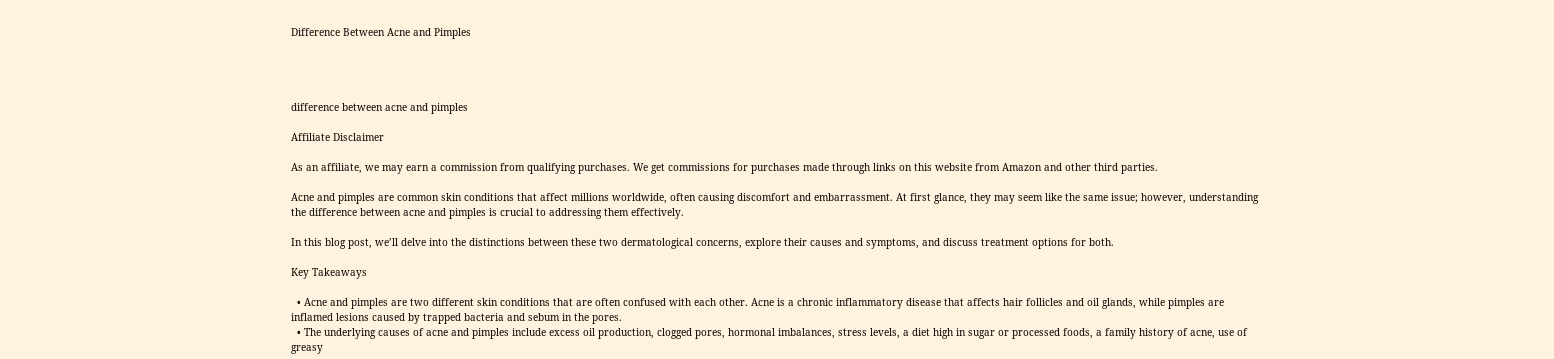Difference Between Acne and Pimples




difference between acne and pimples

Affiliate Disclaimer

As an affiliate, we may earn a commission from qualifying purchases. We get commissions for purchases made through links on this website from Amazon and other third parties.

Acne and pimples are common skin conditions that affect millions worldwide, often causing discomfort and embarrassment. At first glance, they may seem like the same issue; however, understanding the difference between acne and pimples is crucial to addressing them effectively.

In this blog post, we’ll delve into the distinctions between these two dermatological concerns, explore their causes and symptoms, and discuss treatment options for both.

Key Takeaways

  • Acne and pimples are two different skin conditions that are often confused with each other. Acne is a chronic inflammatory disease that affects hair follicles and oil glands, while pimples are inflamed lesions caused by trapped bacteria and sebum in the pores.
  • The underlying causes of acne and pimples include excess oil production, clogged pores, hormonal imbalances, stress levels, a diet high in sugar or processed foods, a family history of acne, use of greasy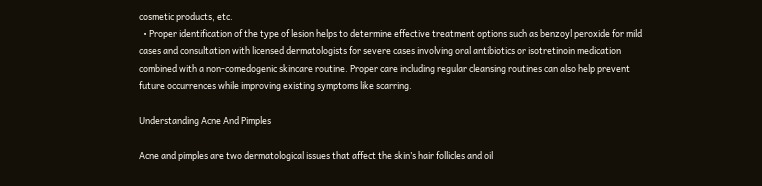cosmetic products, etc.
  • Proper identification of the type of lesion helps to determine effective treatment options such as benzoyl peroxide for mild cases and consultation with licensed dermatologists for severe cases involving oral antibiotics or isotretinoin medication combined with a non-comedogenic skincare routine. Proper care including regular cleansing routines can also help prevent future occurrences while improving existing symptoms like scarring.

Understanding Acne And Pimples

Acne and pimples are two dermatological issues that affect the skin’s hair follicles and oil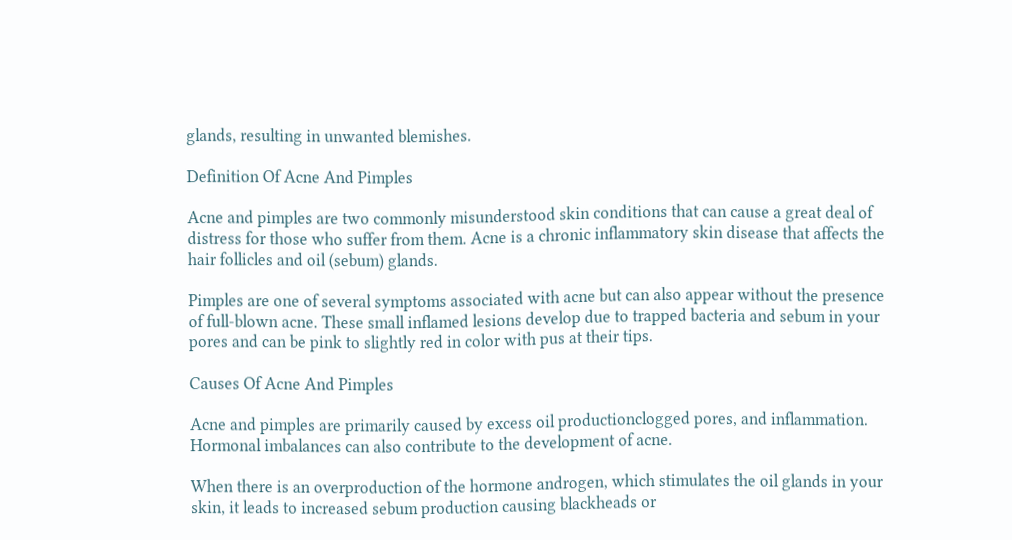glands, resulting in unwanted blemishes.

Definition Of Acne And Pimples

Acne and pimples are two commonly misunderstood skin conditions that can cause a great deal of distress for those who suffer from them. Acne is a chronic inflammatory skin disease that affects the hair follicles and oil (sebum) glands.

Pimples are one of several symptoms associated with acne but can also appear without the presence of full-blown acne. These small inflamed lesions develop due to trapped bacteria and sebum in your pores and can be pink to slightly red in color with pus at their tips.

Causes Of Acne And Pimples

Acne and pimples are primarily caused by excess oil productionclogged pores, and inflammation. Hormonal imbalances can also contribute to the development of acne.

When there is an overproduction of the hormone androgen, which stimulates the oil glands in your skin, it leads to increased sebum production causing blackheads or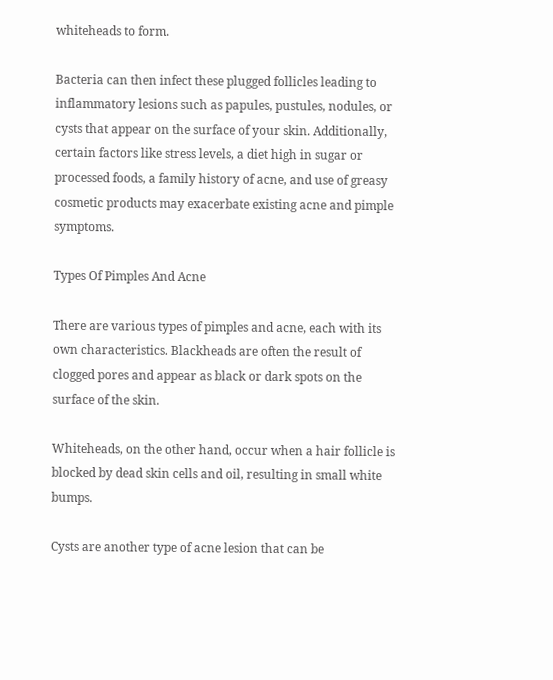whiteheads to form.

Bacteria can then infect these plugged follicles leading to inflammatory lesions such as papules, pustules, nodules, or cysts that appear on the surface of your skin. Additionally, certain factors like stress levels, a diet high in sugar or processed foods, a family history of acne, and use of greasy cosmetic products may exacerbate existing acne and pimple symptoms.

Types Of Pimples And Acne

There are various types of pimples and acne, each with its own characteristics. Blackheads are often the result of clogged pores and appear as black or dark spots on the surface of the skin.

Whiteheads, on the other hand, occur when a hair follicle is blocked by dead skin cells and oil, resulting in small white bumps.

Cysts are another type of acne lesion that can be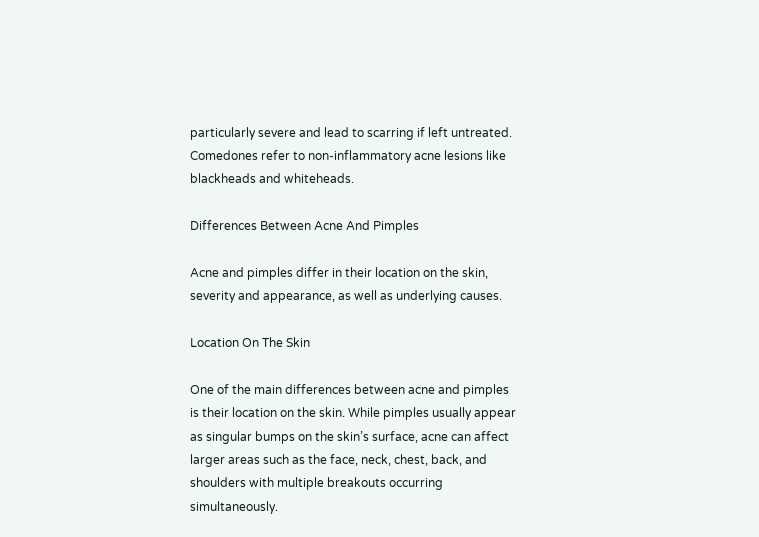particularly severe and lead to scarring if left untreated. Comedones refer to non-inflammatory acne lesions like blackheads and whiteheads.

Differences Between Acne And Pimples

Acne and pimples differ in their location on the skin, severity and appearance, as well as underlying causes.

Location On The Skin

One of the main differences between acne and pimples is their location on the skin. While pimples usually appear as singular bumps on the skin’s surface, acne can affect larger areas such as the face, neck, chest, back, and shoulders with multiple breakouts occurring simultaneously.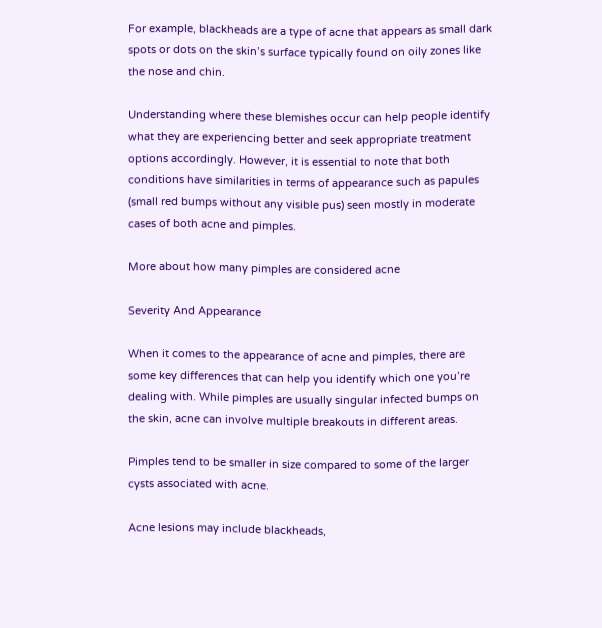For example, blackheads are a type of acne that appears as small dark spots or dots on the skin’s surface typically found on oily zones like the nose and chin.

Understanding where these blemishes occur can help people identify what they are experiencing better and seek appropriate treatment options accordingly. However, it is essential to note that both conditions have similarities in terms of appearance such as papules (small red bumps without any visible pus) seen mostly in moderate cases of both acne and pimples.

More about how many pimples are considered acne

Severity And Appearance

When it comes to the appearance of acne and pimples, there are some key differences that can help you identify which one you’re dealing with. While pimples are usually singular infected bumps on the skin, acne can involve multiple breakouts in different areas.

Pimples tend to be smaller in size compared to some of the larger cysts associated with acne.

Acne lesions may include blackheads,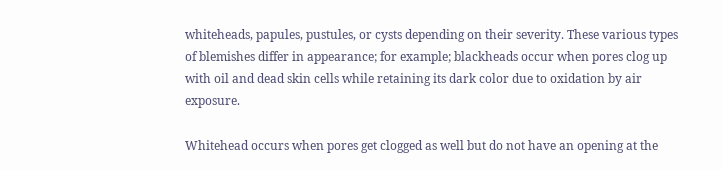whiteheads, papules, pustules, or cysts depending on their severity. These various types of blemishes differ in appearance; for example; blackheads occur when pores clog up with oil and dead skin cells while retaining its dark color due to oxidation by air exposure.

Whitehead occurs when pores get clogged as well but do not have an opening at the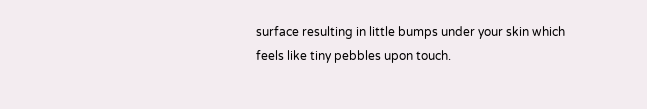surface resulting in little bumps under your skin which feels like tiny pebbles upon touch.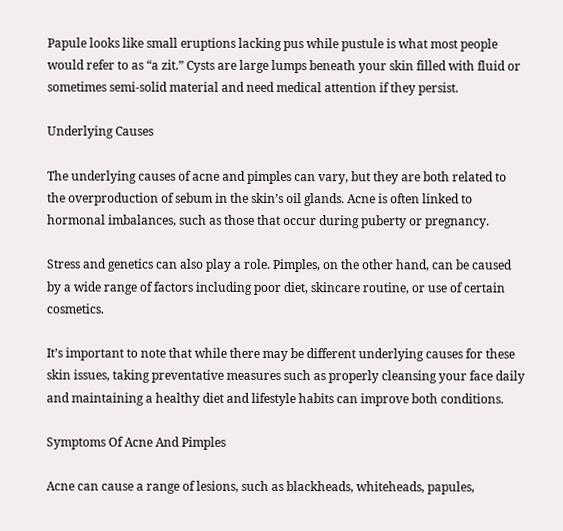Papule looks like small eruptions lacking pus while pustule is what most people would refer to as “a zit.” Cysts are large lumps beneath your skin filled with fluid or sometimes semi-solid material and need medical attention if they persist.

Underlying Causes

The underlying causes of acne and pimples can vary, but they are both related to the overproduction of sebum in the skin’s oil glands. Acne is often linked to hormonal imbalances, such as those that occur during puberty or pregnancy.

Stress and genetics can also play a role. Pimples, on the other hand, can be caused by a wide range of factors including poor diet, skincare routine, or use of certain cosmetics.

It’s important to note that while there may be different underlying causes for these skin issues, taking preventative measures such as properly cleansing your face daily and maintaining a healthy diet and lifestyle habits can improve both conditions.

Symptoms Of Acne And Pimples

Acne can cause a range of lesions, such as blackheads, whiteheads, papules,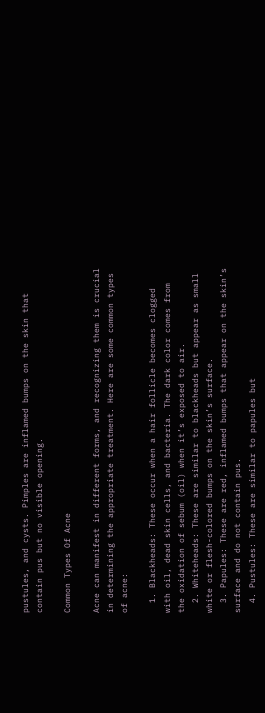pustules, and cysts. Pimples are inflamed bumps on the skin that contain pus but no visible opening.

Common Types Of Acne

Acne can manifest in different forms, and recognizing them is crucial in determining the appropriate treatment. Here are some common types of acne:

  1. Blackheads: These occur when a hair follicle becomes clogged with oil, dead skin cells, and bacteria. The dark color comes from the oxidation of sebum (oil) when it’s exposed to air.
  2. Whiteheads: These are similar to blackheads but appear as small white or flesh-colored bumps on the skin’s surface.
  3. Papules: These are red, inflamed bumps that appear on the skin’s surface and do not contain pus.
  4. Pustules: These are similar to papules but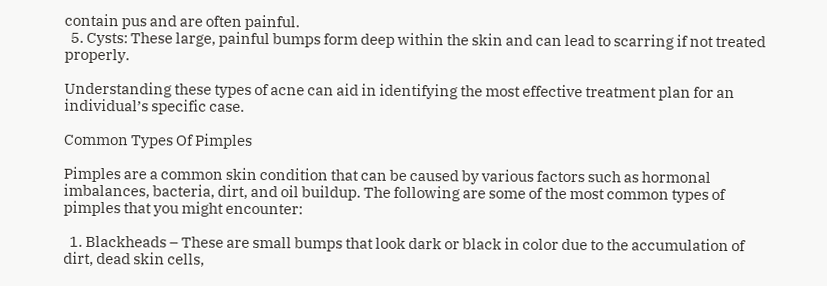contain pus and are often painful.
  5. Cysts: These large, painful bumps form deep within the skin and can lead to scarring if not treated properly.

Understanding these types of acne can aid in identifying the most effective treatment plan for an individual’s specific case.

Common Types Of Pimples

Pimples are a common skin condition that can be caused by various factors such as hormonal imbalances, bacteria, dirt, and oil buildup. The following are some of the most common types of pimples that you might encounter:

  1. Blackheads – These are small bumps that look dark or black in color due to the accumulation of dirt, dead skin cells,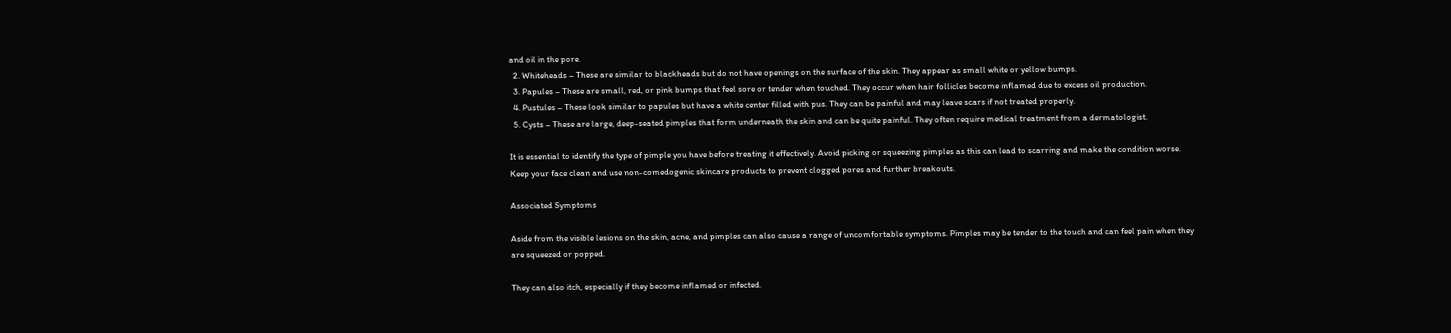and oil in the pore.
  2. Whiteheads – These are similar to blackheads but do not have openings on the surface of the skin. They appear as small white or yellow bumps.
  3. Papules – These are small, red, or pink bumps that feel sore or tender when touched. They occur when hair follicles become inflamed due to excess oil production.
  4. Pustules – These look similar to papules but have a white center filled with pus. They can be painful and may leave scars if not treated properly.
  5. Cysts – These are large, deep-seated pimples that form underneath the skin and can be quite painful. They often require medical treatment from a dermatologist.

It is essential to identify the type of pimple you have before treating it effectively. Avoid picking or squeezing pimples as this can lead to scarring and make the condition worse. Keep your face clean and use non-comedogenic skincare products to prevent clogged pores and further breakouts.

Associated Symptoms

Aside from the visible lesions on the skin, acne, and pimples can also cause a range of uncomfortable symptoms. Pimples may be tender to the touch and can feel pain when they are squeezed or popped.

They can also itch, especially if they become inflamed or infected.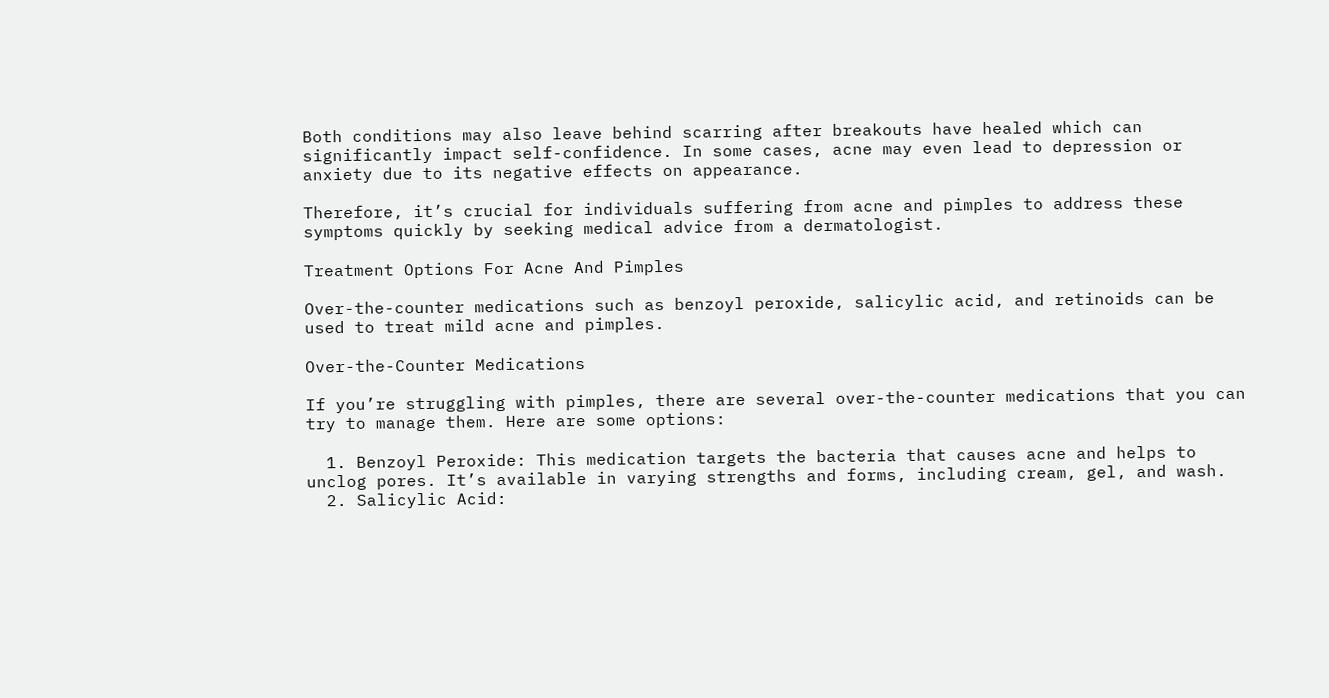Both conditions may also leave behind scarring after breakouts have healed which can significantly impact self-confidence. In some cases, acne may even lead to depression or anxiety due to its negative effects on appearance.

Therefore, it’s crucial for individuals suffering from acne and pimples to address these symptoms quickly by seeking medical advice from a dermatologist.

Treatment Options For Acne And Pimples

Over-the-counter medications such as benzoyl peroxide, salicylic acid, and retinoids can be used to treat mild acne and pimples.

Over-the-Counter Medications

If you’re struggling with pimples, there are several over-the-counter medications that you can try to manage them. Here are some options:

  1. Benzoyl Peroxide: This medication targets the bacteria that causes acne and helps to unclog pores. It’s available in varying strengths and forms, including cream, gel, and wash.
  2. Salicylic Acid: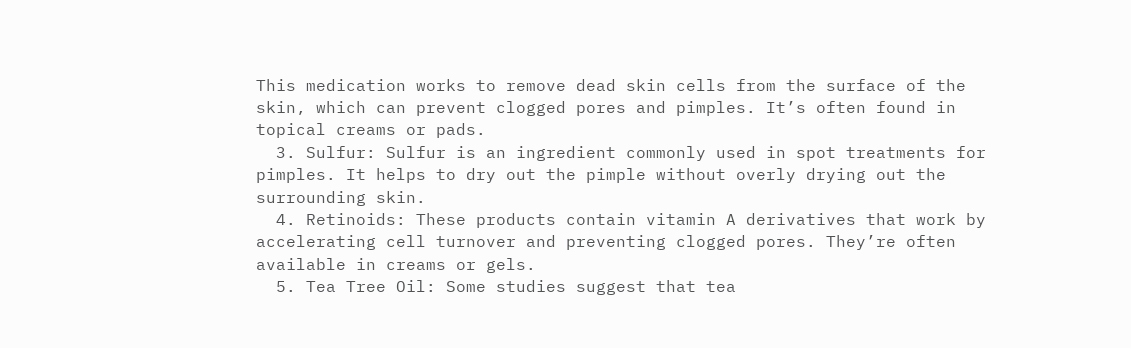This medication works to remove dead skin cells from the surface of the skin, which can prevent clogged pores and pimples. It’s often found in topical creams or pads.
  3. Sulfur: Sulfur is an ingredient commonly used in spot treatments for pimples. It helps to dry out the pimple without overly drying out the surrounding skin.
  4. Retinoids: These products contain vitamin A derivatives that work by accelerating cell turnover and preventing clogged pores. They’re often available in creams or gels.
  5. Tea Tree Oil: Some studies suggest that tea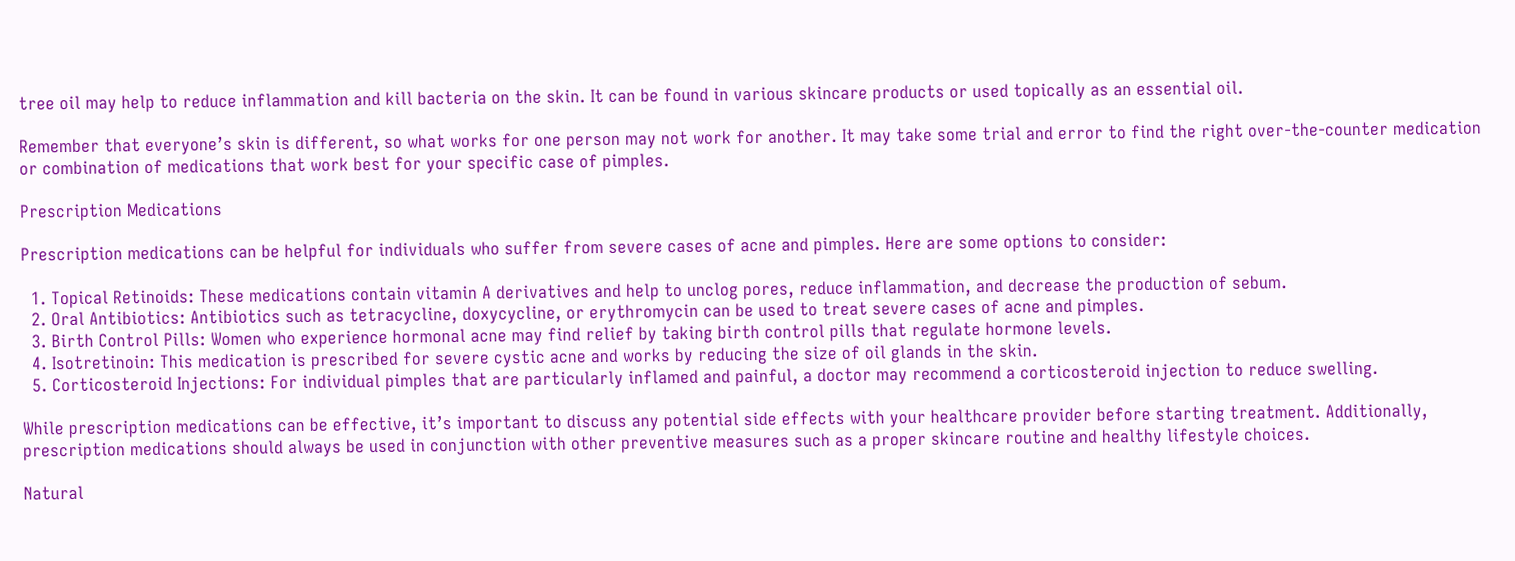tree oil may help to reduce inflammation and kill bacteria on the skin. It can be found in various skincare products or used topically as an essential oil.

Remember that everyone’s skin is different, so what works for one person may not work for another. It may take some trial and error to find the right over-the-counter medication or combination of medications that work best for your specific case of pimples.

Prescription Medications

Prescription medications can be helpful for individuals who suffer from severe cases of acne and pimples. Here are some options to consider:

  1. Topical Retinoids: These medications contain vitamin A derivatives and help to unclog pores, reduce inflammation, and decrease the production of sebum.
  2. Oral Antibiotics: Antibiotics such as tetracycline, doxycycline, or erythromycin can be used to treat severe cases of acne and pimples.
  3. Birth Control Pills: Women who experience hormonal acne may find relief by taking birth control pills that regulate hormone levels.
  4. Isotretinoin: This medication is prescribed for severe cystic acne and works by reducing the size of oil glands in the skin.
  5. Corticosteroid Injections: For individual pimples that are particularly inflamed and painful, a doctor may recommend a corticosteroid injection to reduce swelling.

While prescription medications can be effective, it’s important to discuss any potential side effects with your healthcare provider before starting treatment. Additionally, prescription medications should always be used in conjunction with other preventive measures such as a proper skincare routine and healthy lifestyle choices.

Natural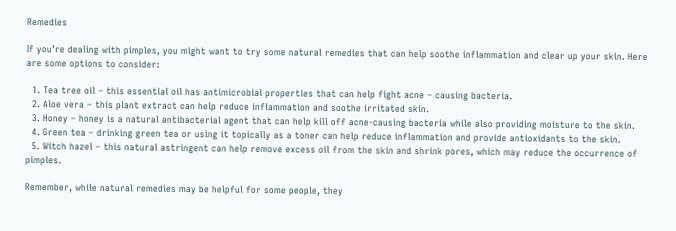Remedies

If you’re dealing with pimples, you might want to try some natural remedies that can help soothe inflammation and clear up your skin. Here are some options to consider:

  1. Tea tree oil – this essential oil has antimicrobial properties that can help fight acne – causing bacteria.
  2. Aloe vera – this plant extract can help reduce inflammation and soothe irritated skin.
  3. Honey – honey is a natural antibacterial agent that can help kill off acne-causing bacteria while also providing moisture to the skin.
  4. Green tea – drinking green tea or using it topically as a toner can help reduce inflammation and provide antioxidants to the skin.
  5. Witch hazel – this natural astringent can help remove excess oil from the skin and shrink pores, which may reduce the occurrence of pimples.

Remember, while natural remedies may be helpful for some people, they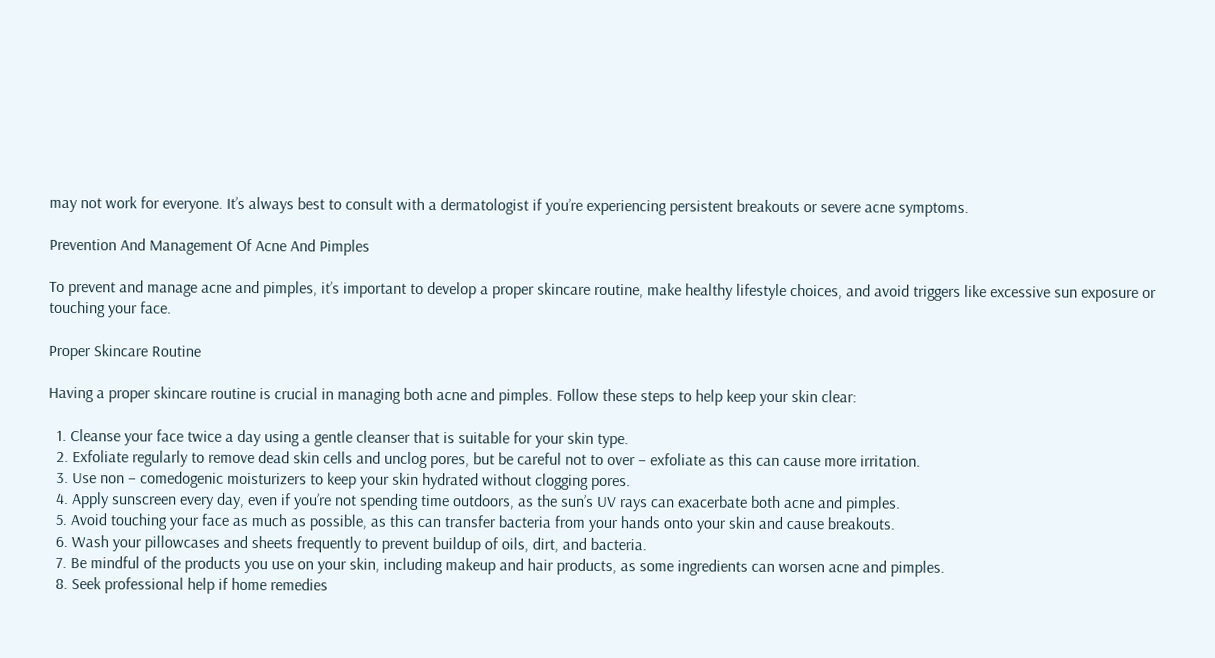may not work for everyone. It’s always best to consult with a dermatologist if you’re experiencing persistent breakouts or severe acne symptoms.

Prevention And Management Of Acne And Pimples

To prevent and manage acne and pimples, it’s important to develop a proper skincare routine, make healthy lifestyle choices, and avoid triggers like excessive sun exposure or touching your face.

Proper Skincare Routine

Having a proper skincare routine is crucial in managing both acne and pimples. Follow these steps to help keep your skin clear:

  1. Cleanse your face twice a day using a gentle cleanser that is suitable for your skin type.
  2. Exfoliate regularly to remove dead skin cells and unclog pores, but be careful not to over – exfoliate as this can cause more irritation.
  3. Use non – comedogenic moisturizers to keep your skin hydrated without clogging pores.
  4. Apply sunscreen every day, even if you’re not spending time outdoors, as the sun’s UV rays can exacerbate both acne and pimples.
  5. Avoid touching your face as much as possible, as this can transfer bacteria from your hands onto your skin and cause breakouts.
  6. Wash your pillowcases and sheets frequently to prevent buildup of oils, dirt, and bacteria.
  7. Be mindful of the products you use on your skin, including makeup and hair products, as some ingredients can worsen acne and pimples.
  8. Seek professional help if home remedies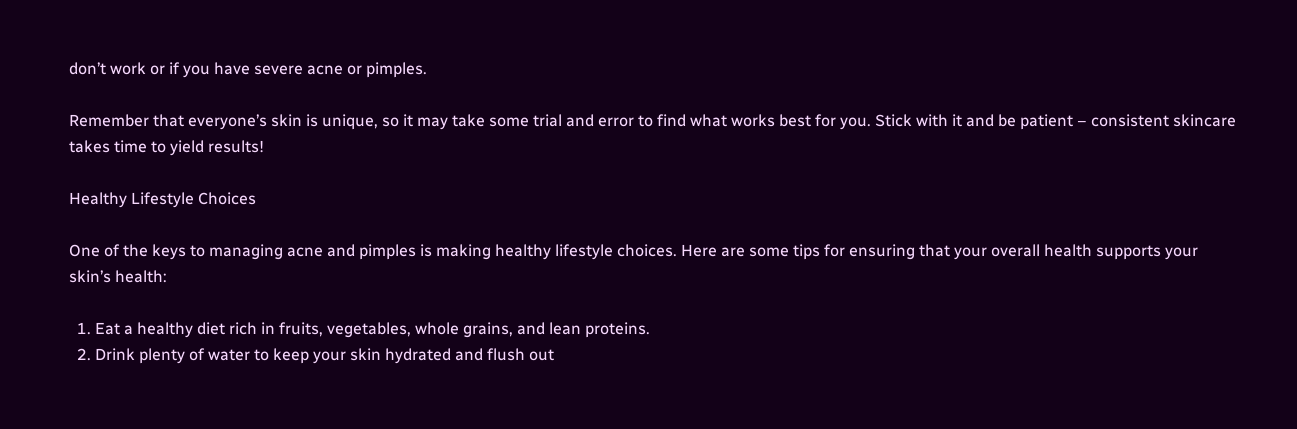don’t work or if you have severe acne or pimples.

Remember that everyone’s skin is unique, so it may take some trial and error to find what works best for you. Stick with it and be patient – consistent skincare takes time to yield results!

Healthy Lifestyle Choices

One of the keys to managing acne and pimples is making healthy lifestyle choices. Here are some tips for ensuring that your overall health supports your skin’s health:

  1. Eat a healthy diet rich in fruits, vegetables, whole grains, and lean proteins.
  2. Drink plenty of water to keep your skin hydrated and flush out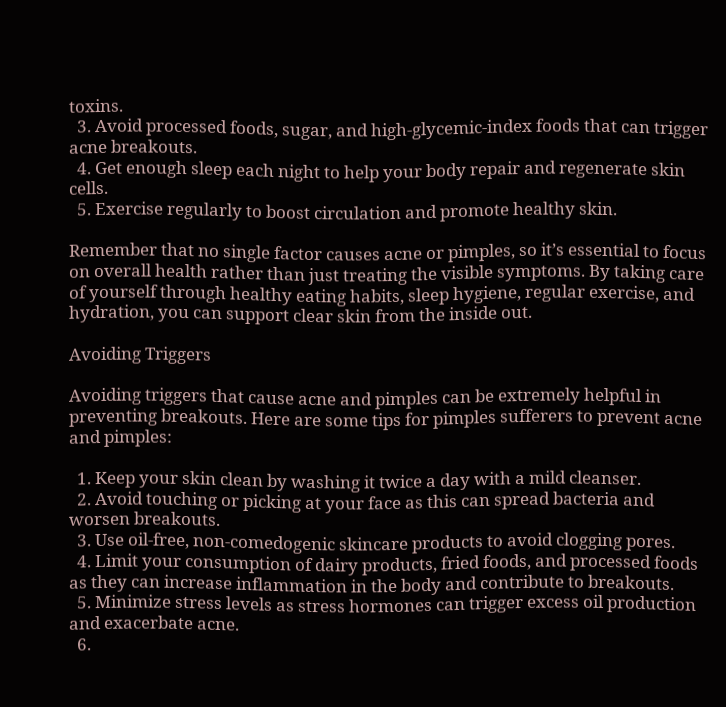toxins.
  3. Avoid processed foods, sugar, and high-glycemic-index foods that can trigger acne breakouts.
  4. Get enough sleep each night to help your body repair and regenerate skin cells.
  5. Exercise regularly to boost circulation and promote healthy skin.

Remember that no single factor causes acne or pimples, so it’s essential to focus on overall health rather than just treating the visible symptoms. By taking care of yourself through healthy eating habits, sleep hygiene, regular exercise, and hydration, you can support clear skin from the inside out.

Avoiding Triggers

Avoiding triggers that cause acne and pimples can be extremely helpful in preventing breakouts. Here are some tips for pimples sufferers to prevent acne and pimples:

  1. Keep your skin clean by washing it twice a day with a mild cleanser.
  2. Avoid touching or picking at your face as this can spread bacteria and worsen breakouts.
  3. Use oil-free, non-comedogenic skincare products to avoid clogging pores.
  4. Limit your consumption of dairy products, fried foods, and processed foods as they can increase inflammation in the body and contribute to breakouts.
  5. Minimize stress levels as stress hormones can trigger excess oil production and exacerbate acne.
  6.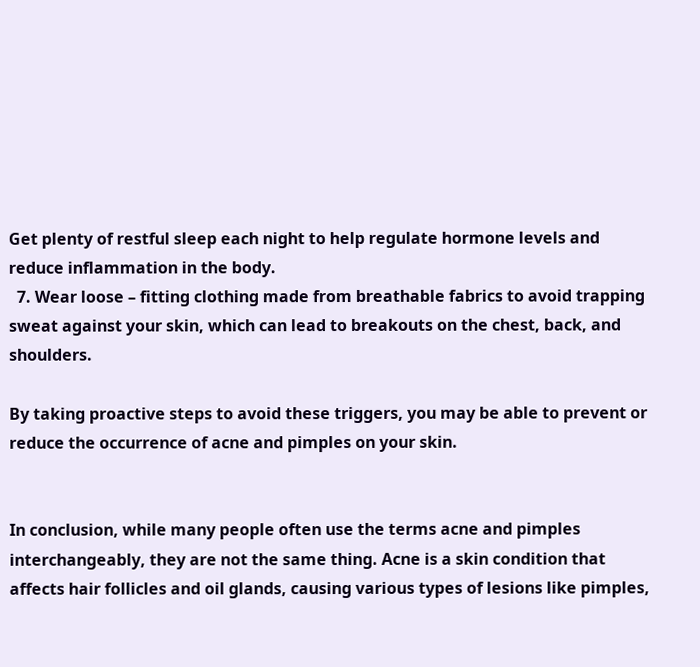Get plenty of restful sleep each night to help regulate hormone levels and reduce inflammation in the body.
  7. Wear loose – fitting clothing made from breathable fabrics to avoid trapping sweat against your skin, which can lead to breakouts on the chest, back, and shoulders.

By taking proactive steps to avoid these triggers, you may be able to prevent or reduce the occurrence of acne and pimples on your skin.


In conclusion, while many people often use the terms acne and pimples interchangeably, they are not the same thing. Acne is a skin condition that affects hair follicles and oil glands, causing various types of lesions like pimples,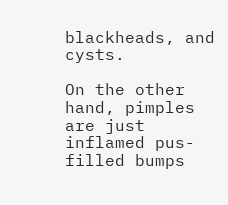blackheads, and cysts.

On the other hand, pimples are just inflamed pus-filled bumps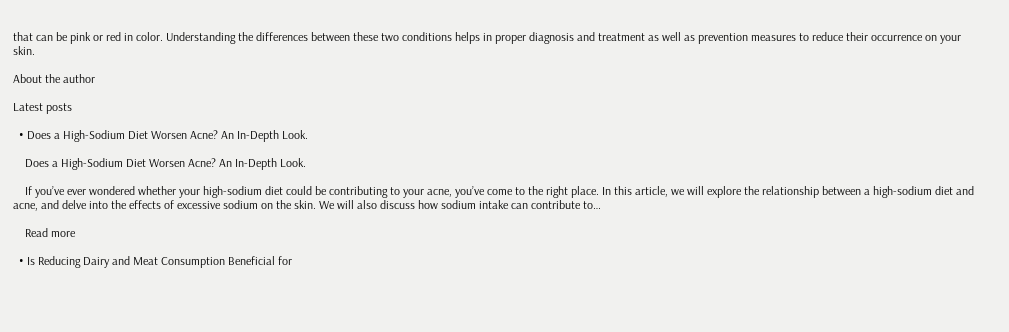that can be pink or red in color. Understanding the differences between these two conditions helps in proper diagnosis and treatment as well as prevention measures to reduce their occurrence on your skin.

About the author

Latest posts

  • Does a High-Sodium Diet Worsen Acne? An In-Depth Look.

    Does a High-Sodium Diet Worsen Acne? An In-Depth Look.

    If you’ve ever wondered whether your high-sodium diet could be contributing to your acne, you’ve come to the right place. In this article, we will explore the relationship between a high-sodium diet and acne, and delve into the effects of excessive sodium on the skin. We will also discuss how sodium intake can contribute to…

    Read more

  • Is Reducing Dairy and Meat Consumption Beneficial for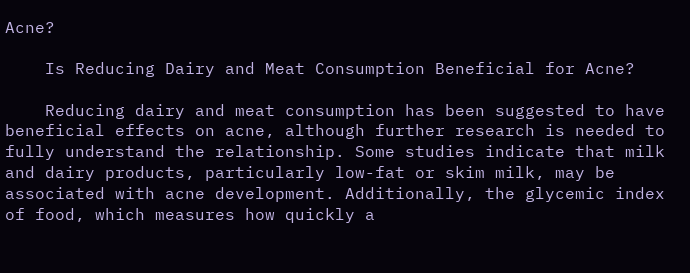Acne?

    Is Reducing Dairy and Meat Consumption Beneficial for Acne?

    Reducing dairy and meat consumption has been suggested to have beneficial effects on acne, although further research is needed to fully understand the relationship. Some studies indicate that milk and dairy products, particularly low-fat or skim milk, may be associated with acne development. Additionally, the glycemic index of food, which measures how quickly a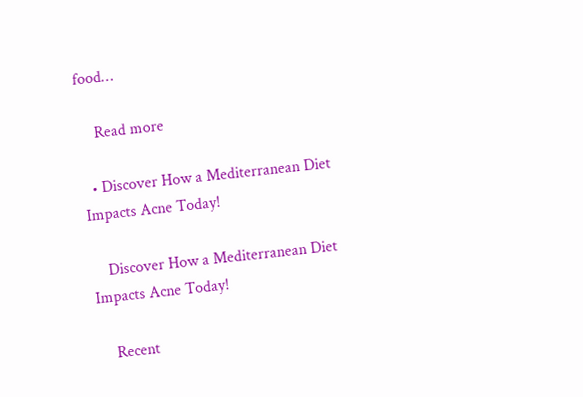food…

    Read more

  • Discover How a Mediterranean Diet Impacts Acne Today!

    Discover How a Mediterranean Diet Impacts Acne Today!

    Recent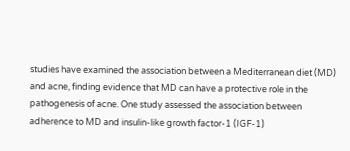studies have examined the association between a Mediterranean diet (MD) and acne, finding evidence that MD can have a protective role in the pathogenesis of acne. One study assessed the association between adherence to MD and insulin-like growth factor-1 (IGF-1)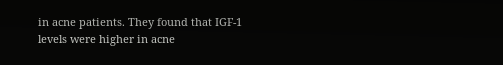in acne patients. They found that IGF-1 levels were higher in acne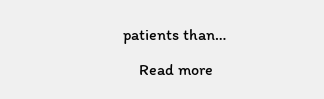patients than…

    Read more